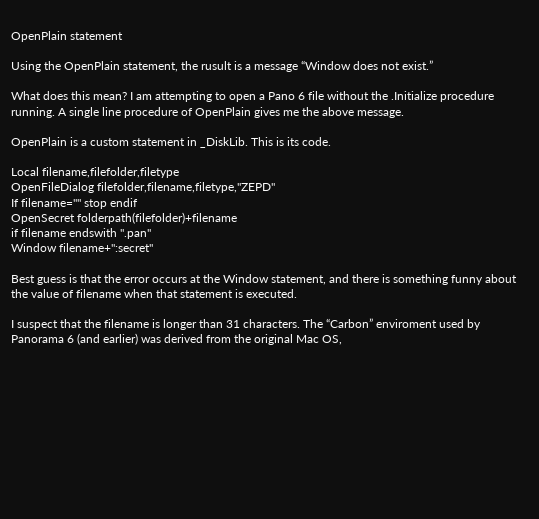OpenPlain statement

Using the OpenPlain statement, the rusult is a message “Window does not exist.”

What does this mean? I am attempting to open a Pano 6 file without the .Initialize procedure running. A single line procedure of OpenPlain gives me the above message.

OpenPlain is a custom statement in _DiskLib. This is its code.

Local filename,filefolder,filetype
OpenFileDialog filefolder,filename,filetype,"ZEPD"
If filename="" stop endif
OpenSecret folderpath(filefolder)+filename
if filename endswith ".pan"
Window filename+":secret"

Best guess is that the error occurs at the Window statement, and there is something funny about the value of filename when that statement is executed.

I suspect that the filename is longer than 31 characters. The “Carbon” enviroment used by Panorama 6 (and earlier) was derived from the original Mac OS,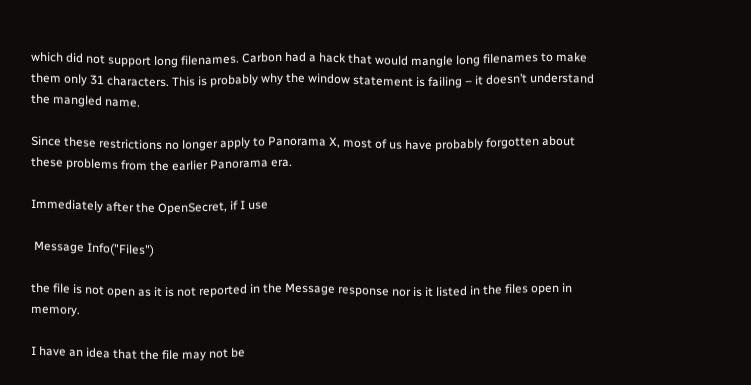which did not support long filenames. Carbon had a hack that would mangle long filenames to make them only 31 characters. This is probably why the window statement is failing – it doesn’t understand the mangled name.

Since these restrictions no longer apply to Panorama X, most of us have probably forgotten about these problems from the earlier Panorama era.

Immediately after the OpenSecret, if I use

 Message Info("Files")

the file is not open as it is not reported in the Message response nor is it listed in the files open in memory.

I have an idea that the file may not be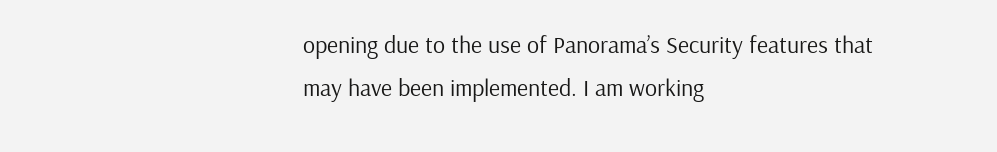opening due to the use of Panorama’s Security features that may have been implemented. I am working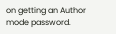on getting an Author mode password.